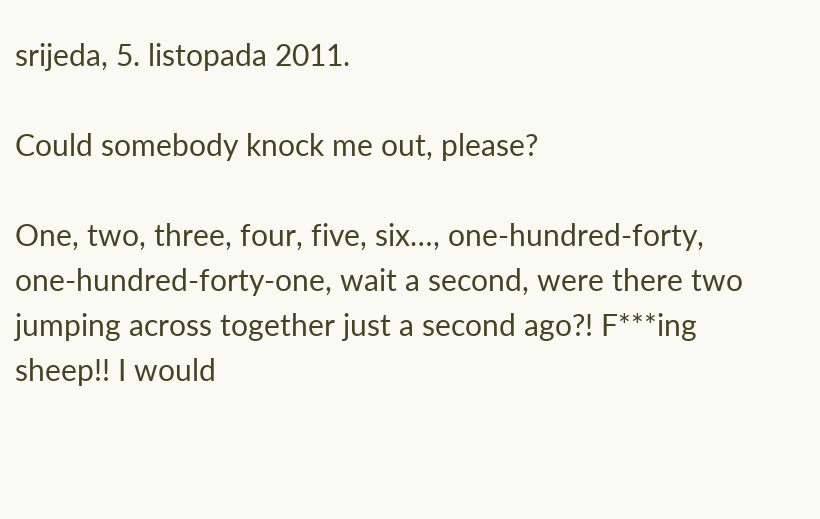srijeda, 5. listopada 2011.

Could somebody knock me out, please?

One, two, three, four, five, six…, one-hundred-forty, one-hundred-forty-one, wait a second, were there two jumping across together just a second ago?! F***ing sheep!! I would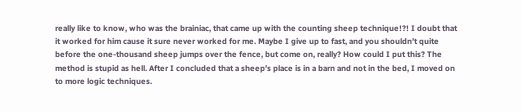really like to know, who was the brainiac, that came up with the counting sheep technique!?! I doubt that it worked for him cause it sure never worked for me. Maybe I give up to fast, and you shouldn’t quite before the one-thousand sheep jumps over the fence, but come on, really? How could I put this? The method is stupid as hell. After I concluded that a sheep’s place is in a barn and not in the bed, I moved on to more logic techniques.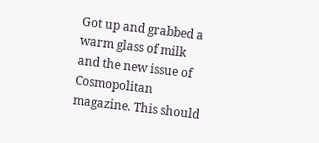Got up and grabbed a warm glass of milk and the new issue of Cosmopolitan magazine. This should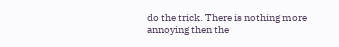do the trick. There is nothing more annoying then the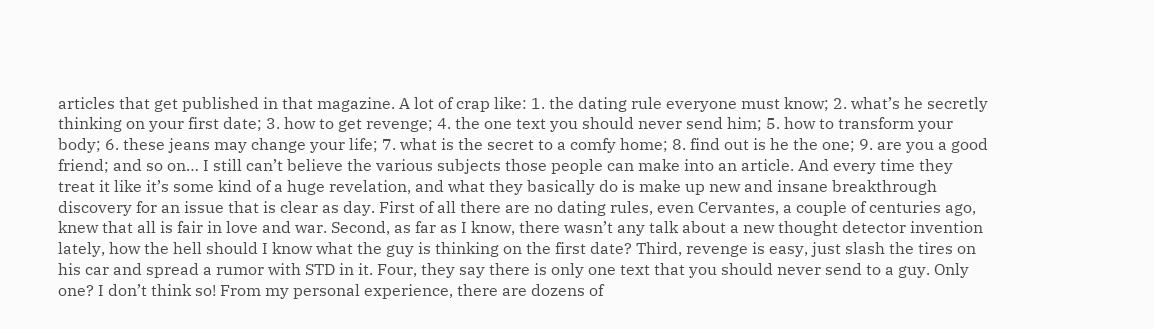articles that get published in that magazine. A lot of crap like: 1. the dating rule everyone must know; 2. what’s he secretly thinking on your first date; 3. how to get revenge; 4. the one text you should never send him; 5. how to transform your body; 6. these jeans may change your life; 7. what is the secret to a comfy home; 8. find out is he the one; 9. are you a good friend; and so on… I still can’t believe the various subjects those people can make into an article. And every time they treat it like it’s some kind of a huge revelation, and what they basically do is make up new and insane breakthrough discovery for an issue that is clear as day. First of all there are no dating rules, even Cervantes, a couple of centuries ago, knew that all is fair in love and war. Second, as far as I know, there wasn’t any talk about a new thought detector invention lately, how the hell should I know what the guy is thinking on the first date? Third, revenge is easy, just slash the tires on his car and spread a rumor with STD in it. Four, they say there is only one text that you should never send to a guy. Only one? I don’t think so! From my personal experience, there are dozens of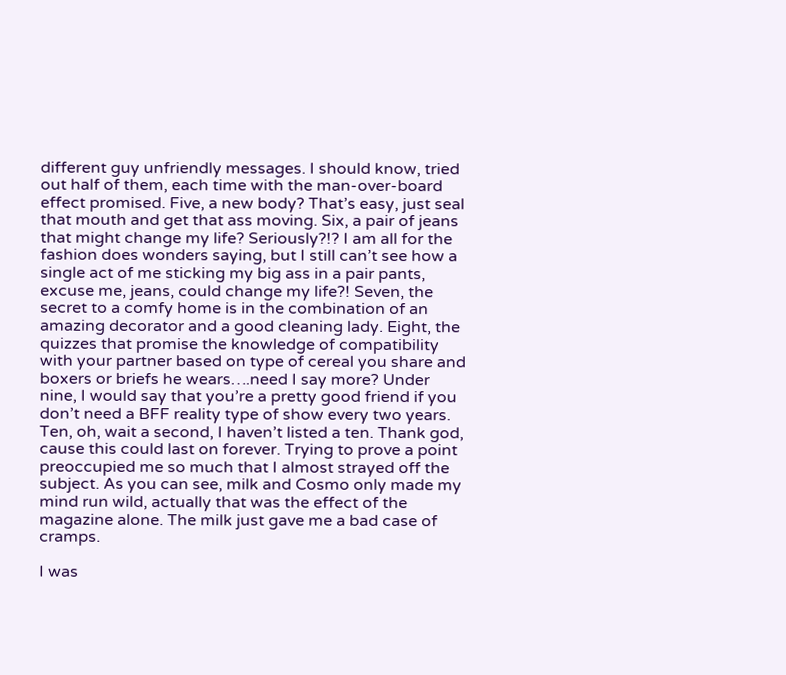different guy unfriendly messages. I should know, tried out half of them, each time with the man-over-board effect promised. Five, a new body? That’s easy, just seal that mouth and get that ass moving. Six, a pair of jeans that might change my life? Seriously?!? I am all for the fashion does wonders saying, but I still can’t see how a single act of me sticking my big ass in a pair pants, excuse me, jeans, could change my life?! Seven, the secret to a comfy home is in the combination of an amazing decorator and a good cleaning lady. Eight, the quizzes that promise the knowledge of compatibility with your partner based on type of cereal you share and boxers or briefs he wears….need I say more? Under nine, I would say that you’re a pretty good friend if you don’t need a BFF reality type of show every two years. Ten, oh, wait a second, I haven’t listed a ten. Thank god, cause this could last on forever. Trying to prove a point preoccupied me so much that I almost strayed off the subject. As you can see, milk and Cosmo only made my mind run wild, actually that was the effect of the magazine alone. The milk just gave me a bad case of cramps.

I was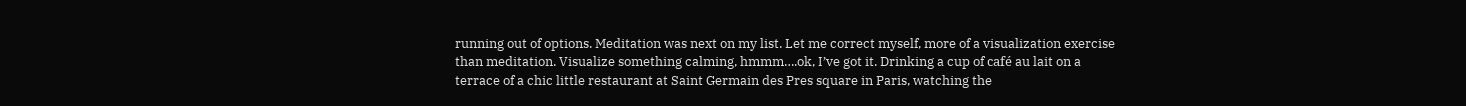running out of options. Meditation was next on my list. Let me correct myself, more of a visualization exercise than meditation. Visualize something calming, hmmm….ok, I’ve got it. Drinking a cup of café au lait on a terrace of a chic little restaurant at Saint Germain des Pres square in Paris, watching the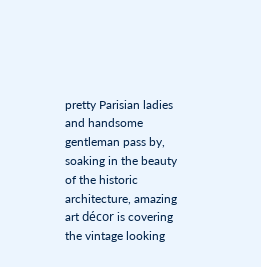pretty Parisian ladies and handsome gentleman pass by, soaking in the beauty of the historic architecture, amazing art décor is covering the vintage looking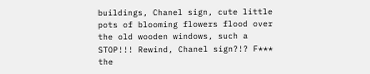buildings, Chanel sign, cute little pots of blooming flowers flood over the old wooden windows, such a STOP!!! Rewind, Chanel sign?!? F*** the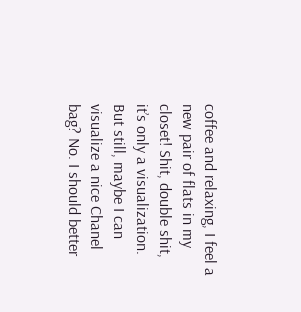coffee and relaxing, I feel a new pair of flats in my closet! Shit, double shit, it’s only a visualization. But still, maybe I can visualize a nice Chanel bag? No. I should better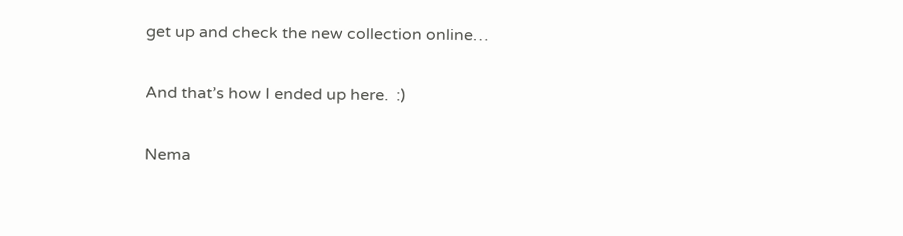get up and check the new collection online…

And that’s how I ended up here.  :)

Nema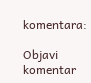komentara:

Objavi komentar